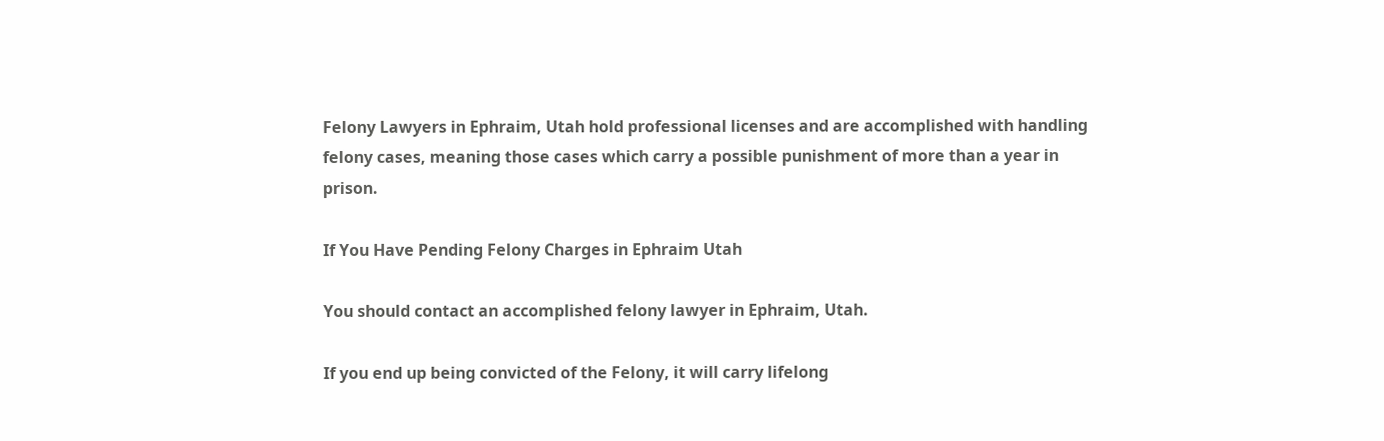Felony Lawyers in Ephraim, Utah hold professional licenses and are accomplished with handling felony cases, meaning those cases which carry a possible punishment of more than a year in prison.

If You Have Pending Felony Charges in Ephraim Utah

You should contact an accomplished felony lawyer in Ephraim, Utah.

If you end up being convicted of the Felony, it will carry lifelong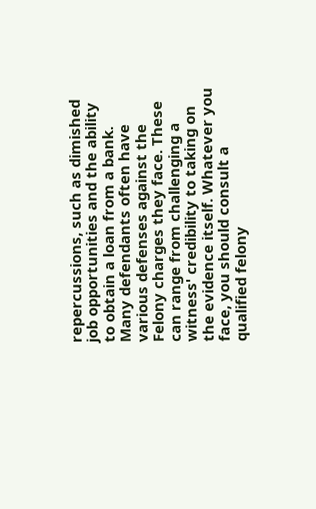repercussions, such as dimished job opportunities and the ability to obtain a loan from a bank. Many defendants often have various defenses against the Felony charges they face. These can range from challenging a witness' credibility to taking on the evidence itself. Whatever you face, you should consult a qualified felony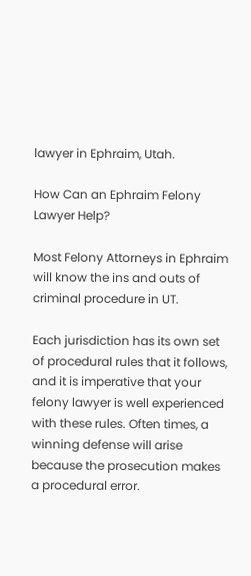lawyer in Ephraim, Utah.

How Can an Ephraim Felony Lawyer Help?

Most Felony Attorneys in Ephraim will know the ins and outs of criminal procedure in UT.

Each jurisdiction has its own set of procedural rules that it follows, and it is imperative that your felony lawyer is well experienced with these rules. Often times, a winning defense will arise because the prosecution makes a procedural error.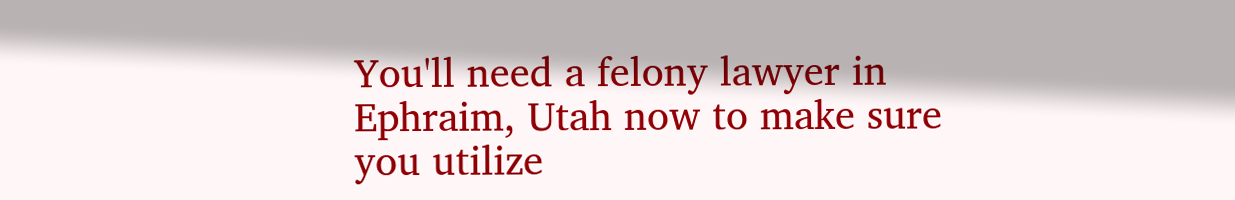You'll need a felony lawyer in Ephraim, Utah now to make sure you utilize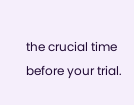the crucial time before your trial.